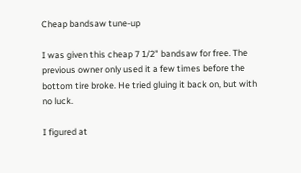Cheap bandsaw tune-up

I was given this cheap 7 1/2" bandsaw for free. The previous owner only used it a few times before the bottom tire broke. He tried gluing it back on, but with no luck.

I figured at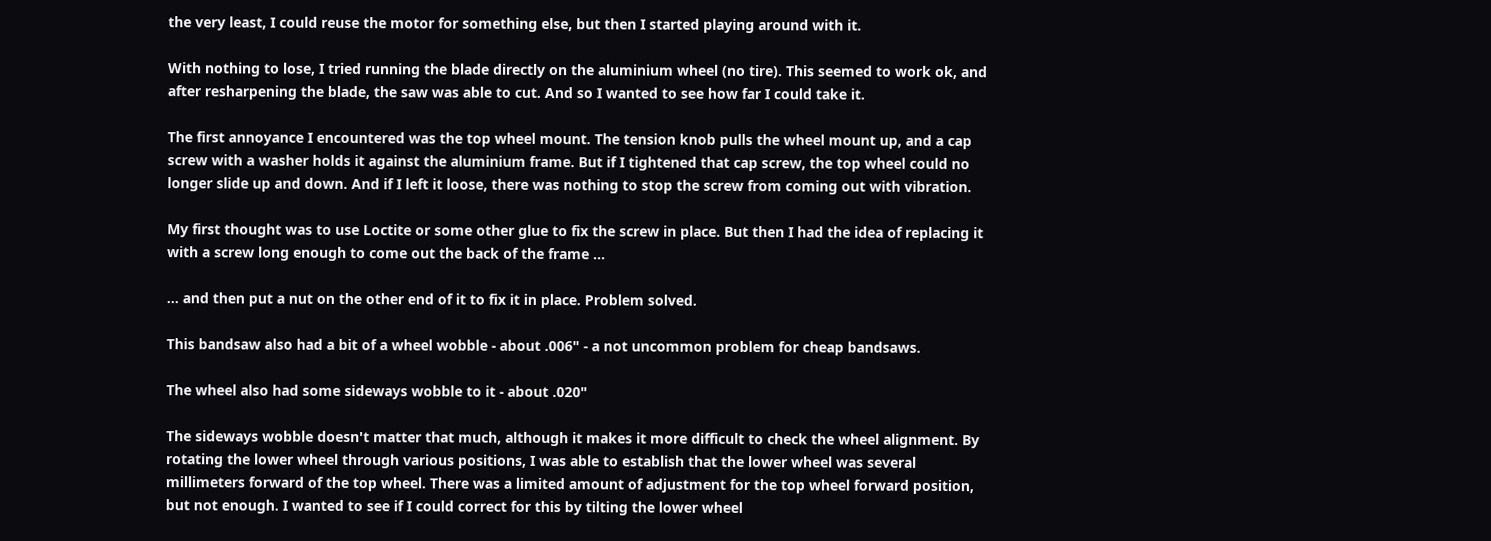the very least, I could reuse the motor for something else, but then I started playing around with it.

With nothing to lose, I tried running the blade directly on the aluminium wheel (no tire). This seemed to work ok, and after resharpening the blade, the saw was able to cut. And so I wanted to see how far I could take it.

The first annoyance I encountered was the top wheel mount. The tension knob pulls the wheel mount up, and a cap screw with a washer holds it against the aluminium frame. But if I tightened that cap screw, the top wheel could no longer slide up and down. And if I left it loose, there was nothing to stop the screw from coming out with vibration.

My first thought was to use Loctite or some other glue to fix the screw in place. But then I had the idea of replacing it with a screw long enough to come out the back of the frame ...

... and then put a nut on the other end of it to fix it in place. Problem solved.

This bandsaw also had a bit of a wheel wobble - about .006" - a not uncommon problem for cheap bandsaws.

The wheel also had some sideways wobble to it - about .020"

The sideways wobble doesn't matter that much, although it makes it more difficult to check the wheel alignment. By rotating the lower wheel through various positions, I was able to establish that the lower wheel was several millimeters forward of the top wheel. There was a limited amount of adjustment for the top wheel forward position, but not enough. I wanted to see if I could correct for this by tilting the lower wheel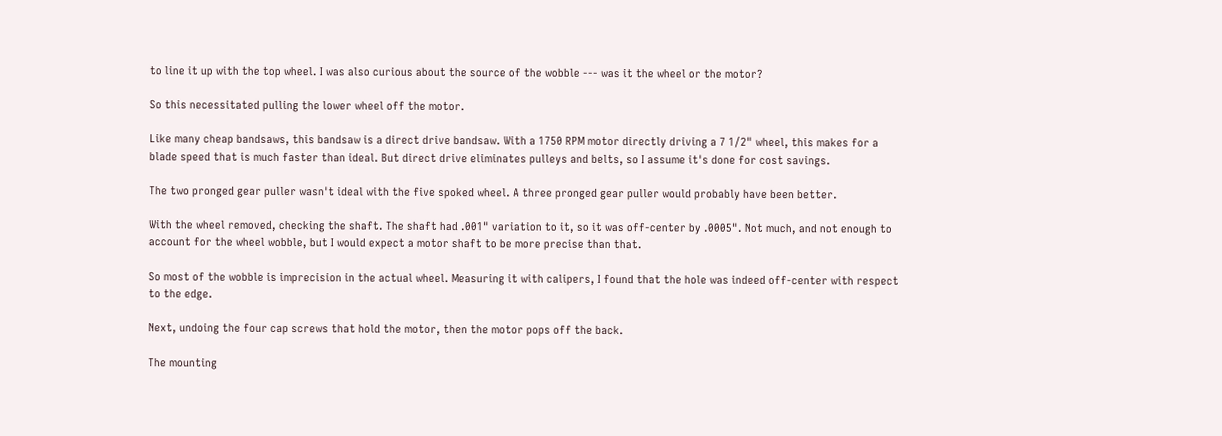to line it up with the top wheel. I was also curious about the source of the wobble --- was it the wheel or the motor?

So this necessitated pulling the lower wheel off the motor.

Like many cheap bandsaws, this bandsaw is a direct drive bandsaw. With a 1750 RPM motor directly driving a 7 1/2" wheel, this makes for a blade speed that is much faster than ideal. But direct drive eliminates pulleys and belts, so I assume it's done for cost savings.

The two pronged gear puller wasn't ideal with the five spoked wheel. A three pronged gear puller would probably have been better.

With the wheel removed, checking the shaft. The shaft had .001" variation to it, so it was off-center by .0005". Not much, and not enough to account for the wheel wobble, but I would expect a motor shaft to be more precise than that.

So most of the wobble is imprecision in the actual wheel. Measuring it with calipers, I found that the hole was indeed off-center with respect to the edge.

Next, undoing the four cap screws that hold the motor, then the motor pops off the back.

The mounting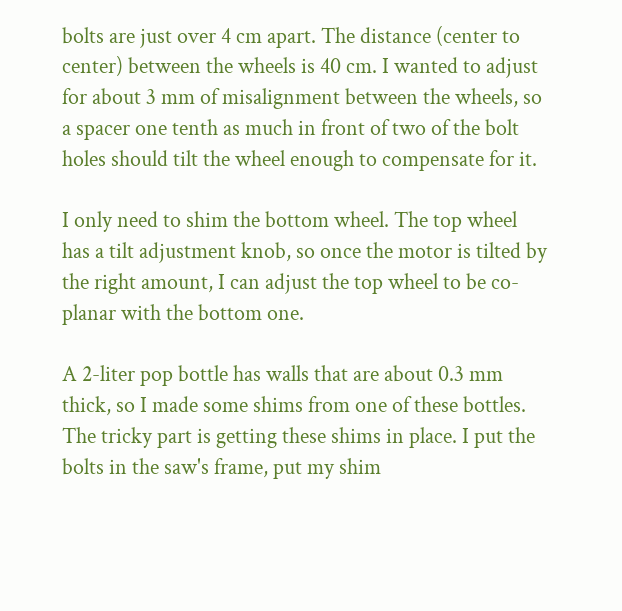bolts are just over 4 cm apart. The distance (center to center) between the wheels is 40 cm. I wanted to adjust for about 3 mm of misalignment between the wheels, so a spacer one tenth as much in front of two of the bolt holes should tilt the wheel enough to compensate for it.

I only need to shim the bottom wheel. The top wheel has a tilt adjustment knob, so once the motor is tilted by the right amount, I can adjust the top wheel to be co-planar with the bottom one.

A 2-liter pop bottle has walls that are about 0.3 mm thick, so I made some shims from one of these bottles. The tricky part is getting these shims in place. I put the bolts in the saw's frame, put my shim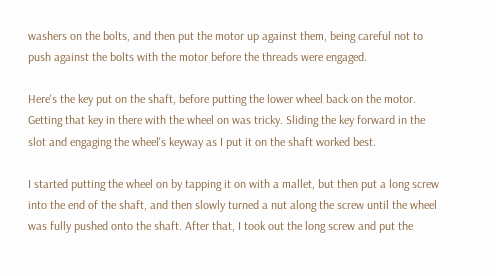washers on the bolts, and then put the motor up against them, being careful not to push against the bolts with the motor before the threads were engaged.

Here's the key put on the shaft, before putting the lower wheel back on the motor. Getting that key in there with the wheel on was tricky. Sliding the key forward in the slot and engaging the wheel's keyway as I put it on the shaft worked best.

I started putting the wheel on by tapping it on with a mallet, but then put a long screw into the end of the shaft, and then slowly turned a nut along the screw until the wheel was fully pushed onto the shaft. After that, I took out the long screw and put the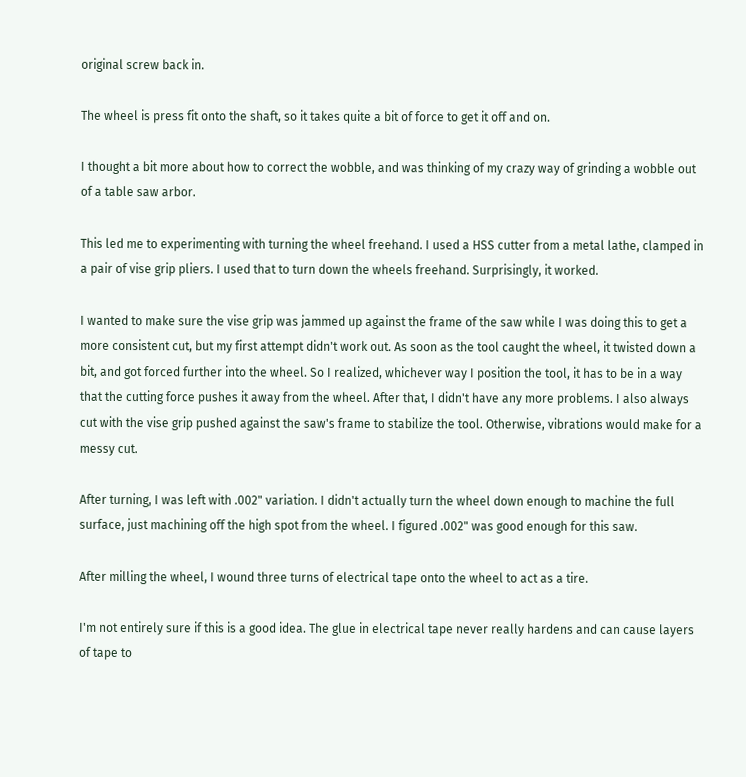original screw back in.

The wheel is press fit onto the shaft, so it takes quite a bit of force to get it off and on.

I thought a bit more about how to correct the wobble, and was thinking of my crazy way of grinding a wobble out of a table saw arbor.

This led me to experimenting with turning the wheel freehand. I used a HSS cutter from a metal lathe, clamped in a pair of vise grip pliers. I used that to turn down the wheels freehand. Surprisingly, it worked.

I wanted to make sure the vise grip was jammed up against the frame of the saw while I was doing this to get a more consistent cut, but my first attempt didn't work out. As soon as the tool caught the wheel, it twisted down a bit, and got forced further into the wheel. So I realized, whichever way I position the tool, it has to be in a way that the cutting force pushes it away from the wheel. After that, I didn't have any more problems. I also always cut with the vise grip pushed against the saw's frame to stabilize the tool. Otherwise, vibrations would make for a messy cut.

After turning, I was left with .002" variation. I didn't actually turn the wheel down enough to machine the full surface, just machining off the high spot from the wheel. I figured .002" was good enough for this saw.

After milling the wheel, I wound three turns of electrical tape onto the wheel to act as a tire.

I'm not entirely sure if this is a good idea. The glue in electrical tape never really hardens and can cause layers of tape to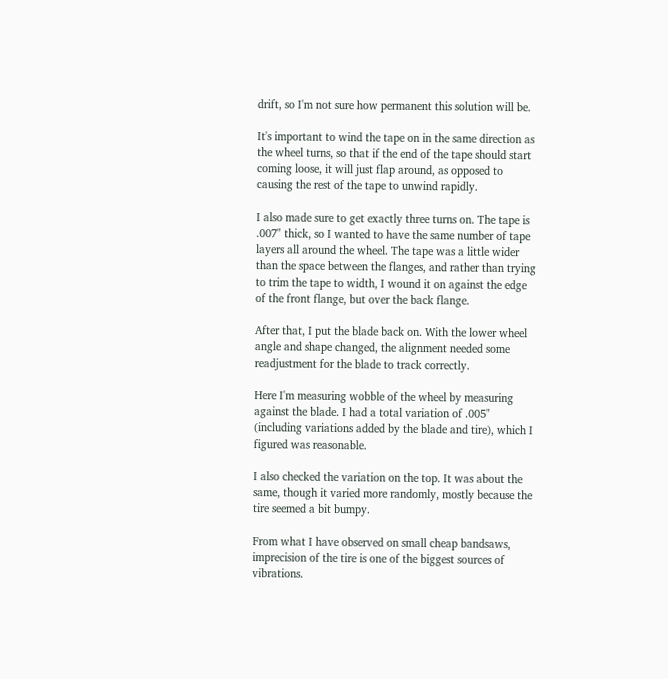drift, so I'm not sure how permanent this solution will be.

It's important to wind the tape on in the same direction as the wheel turns, so that if the end of the tape should start coming loose, it will just flap around, as opposed to causing the rest of the tape to unwind rapidly.

I also made sure to get exactly three turns on. The tape is .007" thick, so I wanted to have the same number of tape layers all around the wheel. The tape was a little wider than the space between the flanges, and rather than trying to trim the tape to width, I wound it on against the edge of the front flange, but over the back flange.

After that, I put the blade back on. With the lower wheel angle and shape changed, the alignment needed some readjustment for the blade to track correctly.

Here I'm measuring wobble of the wheel by measuring against the blade. I had a total variation of .005" (including variations added by the blade and tire), which I figured was reasonable.

I also checked the variation on the top. It was about the same, though it varied more randomly, mostly because the tire seemed a bit bumpy.

From what I have observed on small cheap bandsaws, imprecision of the tire is one of the biggest sources of vibrations.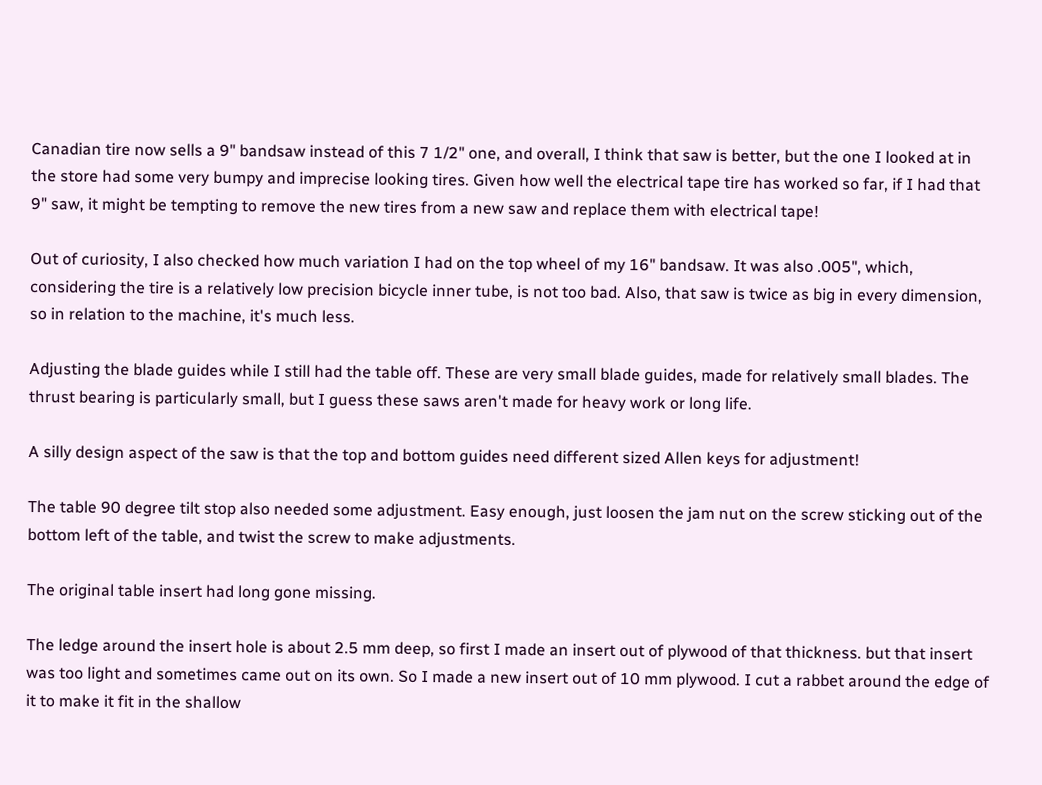Canadian tire now sells a 9" bandsaw instead of this 7 1/2" one, and overall, I think that saw is better, but the one I looked at in the store had some very bumpy and imprecise looking tires. Given how well the electrical tape tire has worked so far, if I had that 9" saw, it might be tempting to remove the new tires from a new saw and replace them with electrical tape!

Out of curiosity, I also checked how much variation I had on the top wheel of my 16" bandsaw. It was also .005", which, considering the tire is a relatively low precision bicycle inner tube, is not too bad. Also, that saw is twice as big in every dimension, so in relation to the machine, it's much less.

Adjusting the blade guides while I still had the table off. These are very small blade guides, made for relatively small blades. The thrust bearing is particularly small, but I guess these saws aren't made for heavy work or long life.

A silly design aspect of the saw is that the top and bottom guides need different sized Allen keys for adjustment!

The table 90 degree tilt stop also needed some adjustment. Easy enough, just loosen the jam nut on the screw sticking out of the bottom left of the table, and twist the screw to make adjustments.

The original table insert had long gone missing.

The ledge around the insert hole is about 2.5 mm deep, so first I made an insert out of plywood of that thickness. but that insert was too light and sometimes came out on its own. So I made a new insert out of 10 mm plywood. I cut a rabbet around the edge of it to make it fit in the shallow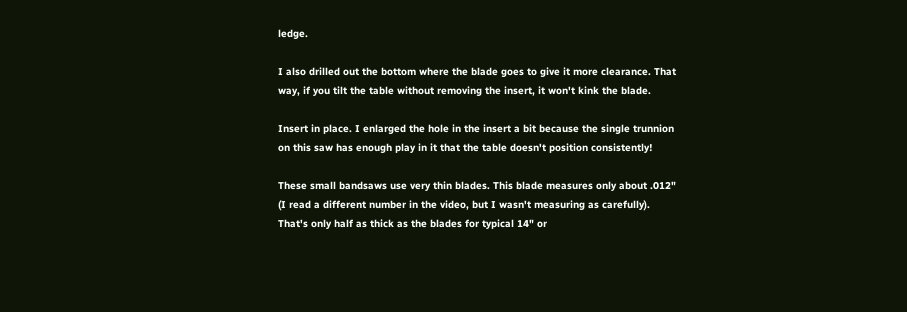ledge.

I also drilled out the bottom where the blade goes to give it more clearance. That way, if you tilt the table without removing the insert, it won't kink the blade.

Insert in place. I enlarged the hole in the insert a bit because the single trunnion on this saw has enough play in it that the table doesn't position consistently!

These small bandsaws use very thin blades. This blade measures only about .012" (I read a different number in the video, but I wasn't measuring as carefully). That's only half as thick as the blades for typical 14" or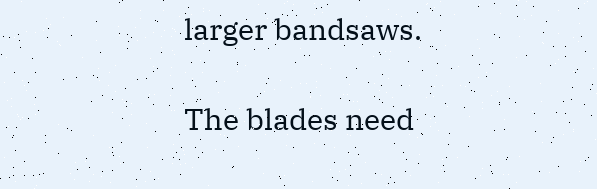larger bandsaws.

The blades need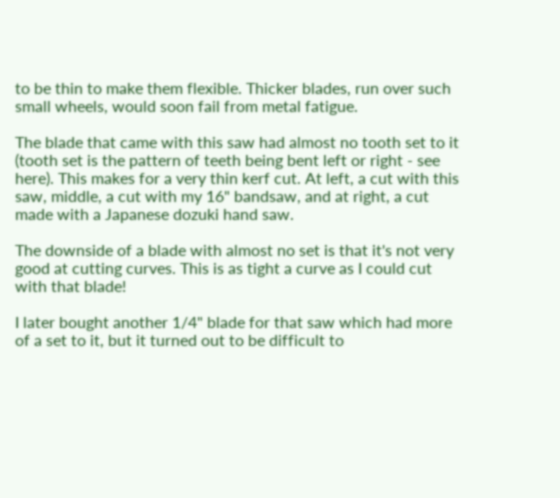to be thin to make them flexible. Thicker blades, run over such small wheels, would soon fail from metal fatigue.

The blade that came with this saw had almost no tooth set to it (tooth set is the pattern of teeth being bent left or right - see here). This makes for a very thin kerf cut. At left, a cut with this saw, middle, a cut with my 16" bandsaw, and at right, a cut made with a Japanese dozuki hand saw.

The downside of a blade with almost no set is that it's not very good at cutting curves. This is as tight a curve as I could cut with that blade!

I later bought another 1/4" blade for that saw which had more of a set to it, but it turned out to be difficult to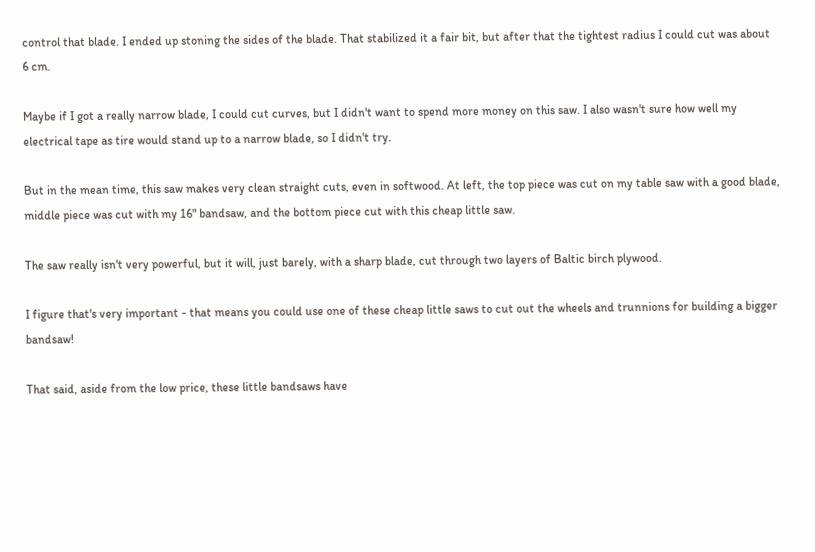control that blade. I ended up stoning the sides of the blade. That stabilized it a fair bit, but after that the tightest radius I could cut was about 6 cm.

Maybe if I got a really narrow blade, I could cut curves, but I didn't want to spend more money on this saw. I also wasn't sure how well my electrical tape as tire would stand up to a narrow blade, so I didn't try.

But in the mean time, this saw makes very clean straight cuts, even in softwood. At left, the top piece was cut on my table saw with a good blade, middle piece was cut with my 16" bandsaw, and the bottom piece cut with this cheap little saw.

The saw really isn't very powerful, but it will, just barely, with a sharp blade, cut through two layers of Baltic birch plywood.

I figure that's very important - that means you could use one of these cheap little saws to cut out the wheels and trunnions for building a bigger bandsaw!

That said, aside from the low price, these little bandsaws have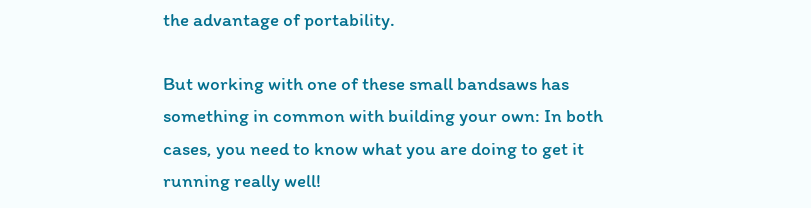the advantage of portability.

But working with one of these small bandsaws has something in common with building your own: In both cases, you need to know what you are doing to get it running really well!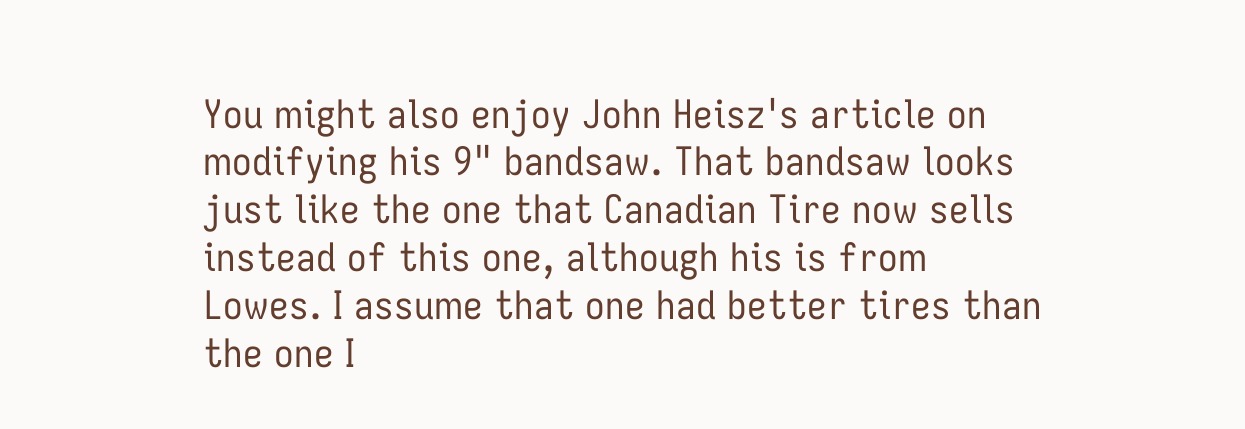You might also enjoy John Heisz's article on modifying his 9" bandsaw. That bandsaw looks just like the one that Canadian Tire now sells instead of this one, although his is from Lowes. I assume that one had better tires than the one I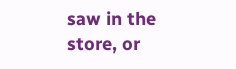saw in the store, or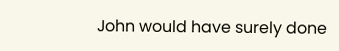John would have surely done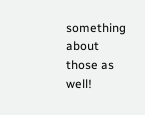something about those as well!